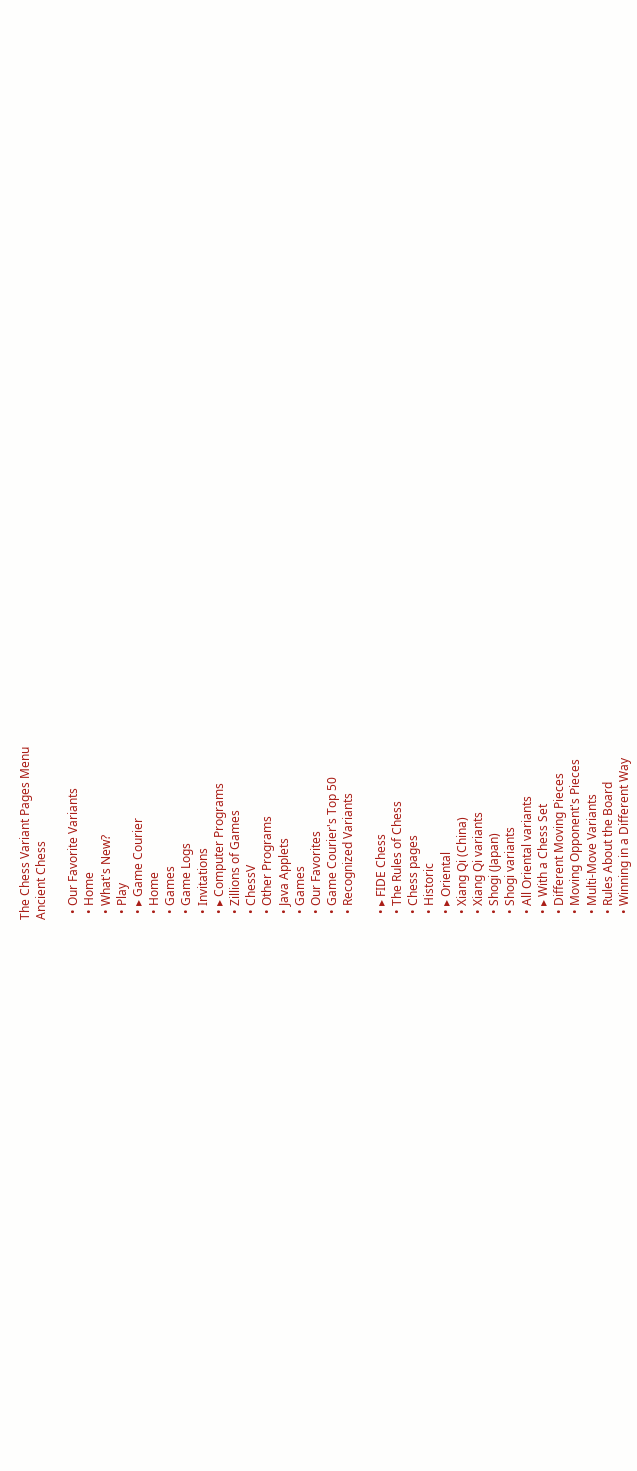The Chess Variant Pages Menu
Ancient Chess

  • Our Favorite Variants
  • Home
  • What's New?
  • Play
  • ▸ Game Courier
  • Home
  • Games
  • Game Logs
  • Invitations
  • ▸ Computer Programs
  • Zillions of Games
  • ChessV
  • Other Programs
  • Java Applets
  • Games
  • Our Favorites
  • Game Courier's Top 50
  • Recognized Variants

  • ▸ FIDE Chess
  • The Rules of Chess
  • Chess pages
  • Historic
  • ▸ Oriental
  • Xiang Qi (China)
  • Xiang Qi variants
  • Shogi (Japan)
  • Shogi variants
  • All Oriental variants
  • ▸ With a Chess Set
  • Different Moving Pieces
  • Moving Opponent's Pieces
  • Multi-Move Variants
  • Rules About the Board
  • Winning in a Different Way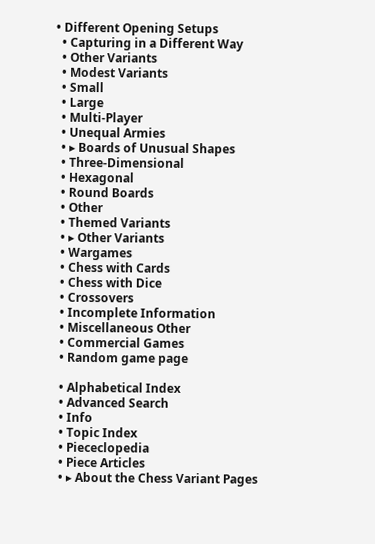• Different Opening Setups
  • Capturing in a Different Way
  • Other Variants
  • Modest Variants
  • Small
  • Large
  • Multi-Player
  • Unequal Armies
  • ▸ Boards of Unusual Shapes
  • Three-Dimensional
  • Hexagonal
  • Round Boards
  • Other
  • Themed Variants
  • ▸ Other Variants
  • Wargames
  • Chess with Cards
  • Chess with Dice
  • Crossovers
  • Incomplete Information
  • Miscellaneous Other
  • Commercial Games
  • Random game page

  • Alphabetical Index
  • Advanced Search
  • Info
  • Topic Index
  • Piececlopedia
  • Piece Articles
  • ▸ About the Chess Variant Pages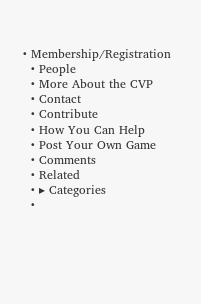• Membership/Registration
  • People
  • More About the CVP
  • Contact
  • Contribute
  • How You Can Help
  • Post Your Own Game
  • Comments
  • Related
  • ▸ Categories
  •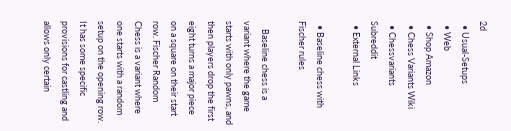2d
  • Usual-Setups
  • Web
  • Shop Amazon
  • Chess Variants Wiki
  • Chessvariants Subreddit
  • External Links

  • Baseline chess with Fischer rules

    Baseline chess is a variant where the game starts with only pawns, and then players drop the first eight turns a major piece on a square on their start row. Fischer Random Chess is a variant where one starts with a random setup on the opening row. It has some specific provisions for castling and allows only certain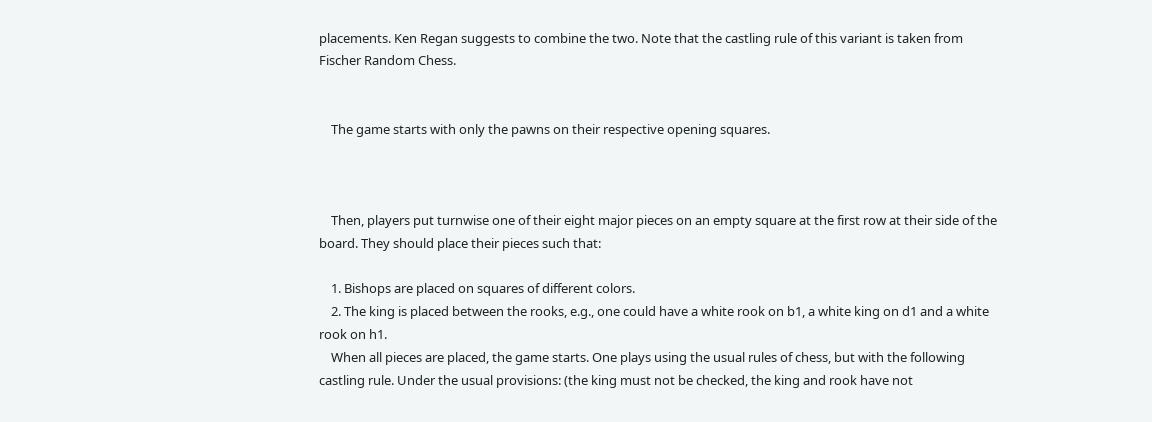placements. Ken Regan suggests to combine the two. Note that the castling rule of this variant is taken from Fischer Random Chess.


    The game starts with only the pawns on their respective opening squares.



    Then, players put turnwise one of their eight major pieces on an empty square at the first row at their side of the board. They should place their pieces such that:

    1. Bishops are placed on squares of different colors.
    2. The king is placed between the rooks, e.g., one could have a white rook on b1, a white king on d1 and a white rook on h1.
    When all pieces are placed, the game starts. One plays using the usual rules of chess, but with the following castling rule. Under the usual provisions: (the king must not be checked, the king and rook have not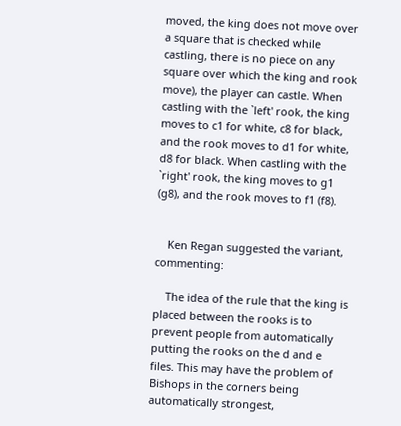moved, the king does not move over a square that is checked while castling, there is no piece on any square over which the king and rook move), the player can castle. When castling with the `left' rook, the king moves to c1 for white, c8 for black, and the rook moves to d1 for white, d8 for black. When castling with the `right' rook, the king moves to g1 (g8), and the rook moves to f1 (f8).


    Ken Regan suggested the variant, commenting:

    The idea of the rule that the king is placed between the rooks is to prevent people from automatically putting the rooks on the d and e files. This may have the problem of Bishops in the corners being automatically strongest,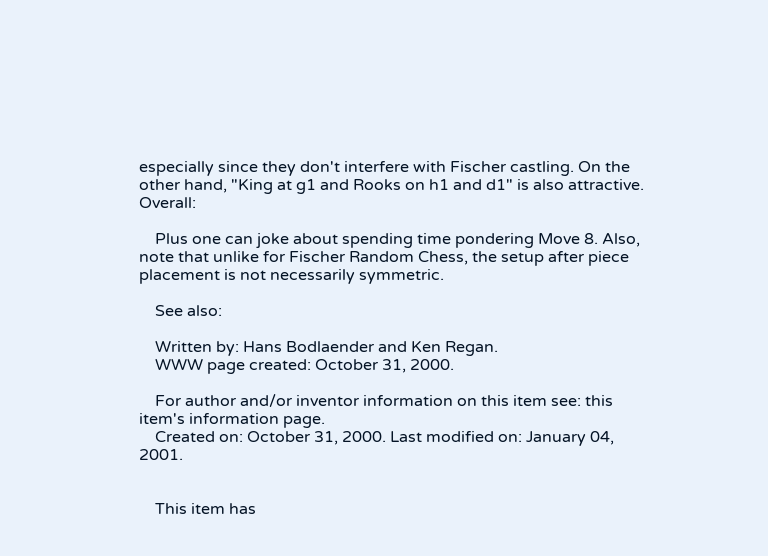especially since they don't interfere with Fischer castling. On the other hand, "King at g1 and Rooks on h1 and d1" is also attractive. Overall:

    Plus one can joke about spending time pondering Move 8. Also, note that unlike for Fischer Random Chess, the setup after piece placement is not necessarily symmetric.

    See also:

    Written by: Hans Bodlaender and Ken Regan.
    WWW page created: October 31, 2000.

    For author and/or inventor information on this item see: this item's information page.
    Created on: October 31, 2000. Last modified on: January 04, 2001.


    This item has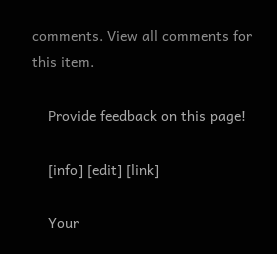comments. View all comments for this item.

    Provide feedback on this page!

    [info] [edit] [link]

    Your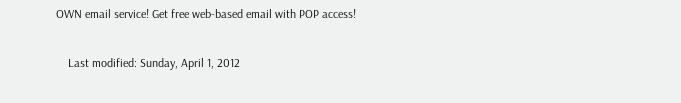OWN email service! Get free web-based email with POP access!

    Last modified: Sunday, April 1, 2012